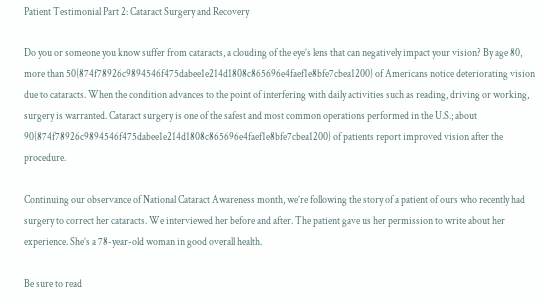Patient Testimonial Part 2: Cataract Surgery and Recovery

Do you or someone you know suffer from cataracts, a clouding of the eye’s lens that can negatively impact your vision? By age 80, more than 50{874f78926c9894546f475dabee1e214d1808c865696e4faef1e8bfe7cbea1200} of Americans notice deteriorating vision due to cataracts. When the condition advances to the point of interfering with daily activities such as reading, driving or working, surgery is warranted. Cataract surgery is one of the safest and most common operations performed in the U.S.; about 90{874f78926c9894546f475dabee1e214d1808c865696e4faef1e8bfe7cbea1200} of patients report improved vision after the procedure.

Continuing our observance of National Cataract Awareness month, we’re following the story of a patient of ours who recently had surgery to correct her cataracts. We interviewed her before and after. The patient gave us her permission to write about her experience. She’s a 78-year-old woman in good overall health.

Be sure to read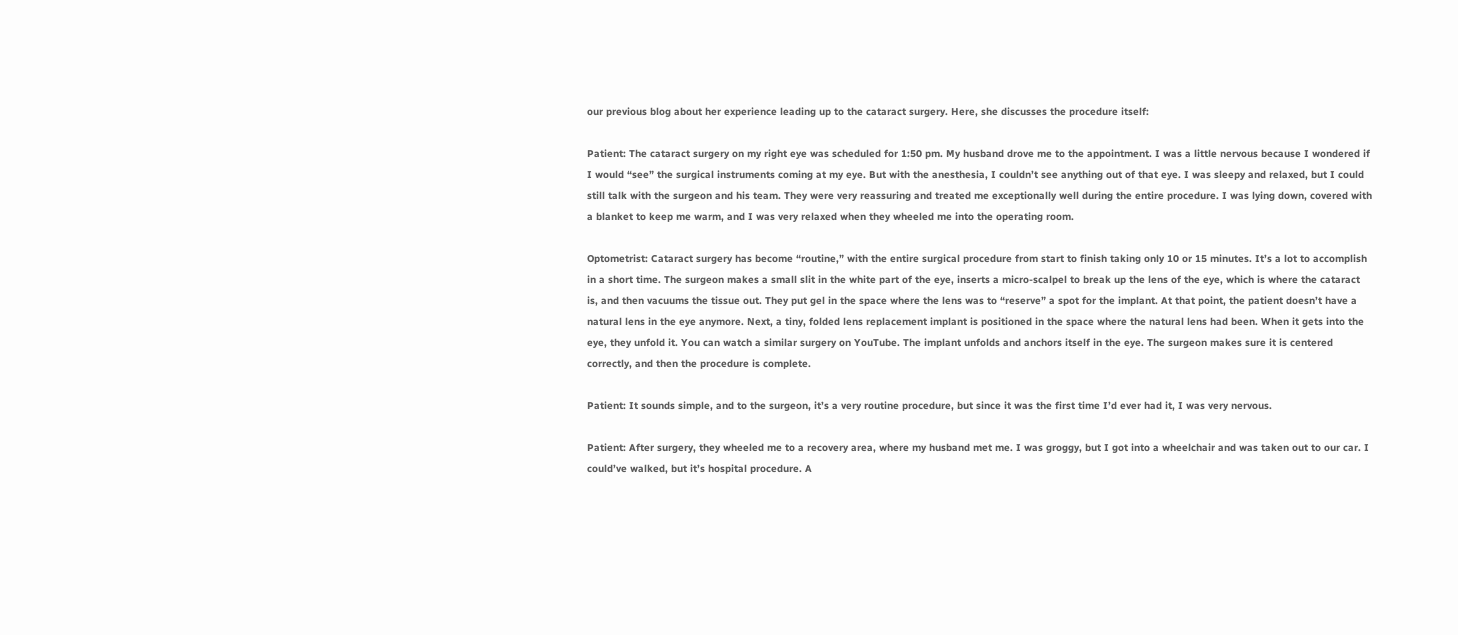our previous blog about her experience leading up to the cataract surgery. Here, she discusses the procedure itself:

Patient: The cataract surgery on my right eye was scheduled for 1:50 pm. My husband drove me to the appointment. I was a little nervous because I wondered if I would “see” the surgical instruments coming at my eye. But with the anesthesia, I couldn’t see anything out of that eye. I was sleepy and relaxed, but I could still talk with the surgeon and his team. They were very reassuring and treated me exceptionally well during the entire procedure. I was lying down, covered with a blanket to keep me warm, and I was very relaxed when they wheeled me into the operating room.

Optometrist: Cataract surgery has become “routine,” with the entire surgical procedure from start to finish taking only 10 or 15 minutes. It’s a lot to accomplish in a short time. The surgeon makes a small slit in the white part of the eye, inserts a micro-scalpel to break up the lens of the eye, which is where the cataract is, and then vacuums the tissue out. They put gel in the space where the lens was to “reserve” a spot for the implant. At that point, the patient doesn’t have a natural lens in the eye anymore. Next, a tiny, folded lens replacement implant is positioned in the space where the natural lens had been. When it gets into the eye, they unfold it. You can watch a similar surgery on YouTube. The implant unfolds and anchors itself in the eye. The surgeon makes sure it is centered correctly, and then the procedure is complete.

Patient: It sounds simple, and to the surgeon, it’s a very routine procedure, but since it was the first time I’d ever had it, I was very nervous.

Patient: After surgery, they wheeled me to a recovery area, where my husband met me. I was groggy, but I got into a wheelchair and was taken out to our car. I could’ve walked, but it’s hospital procedure. A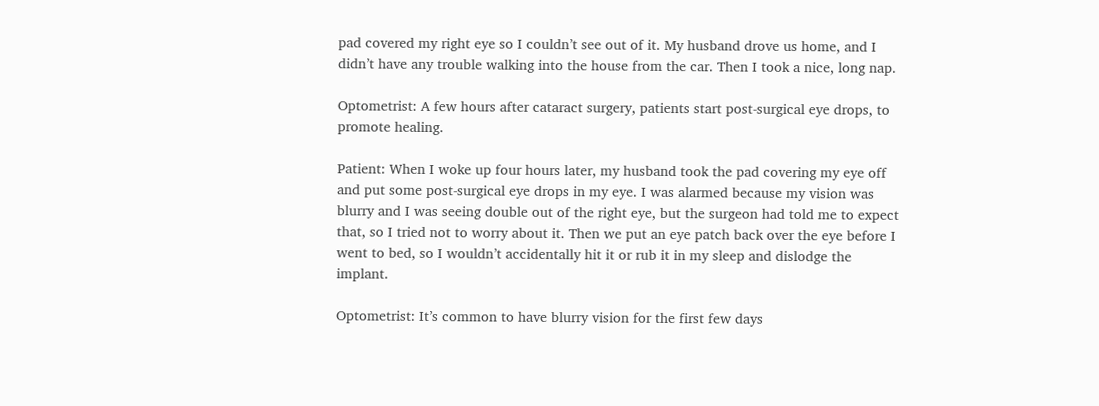pad covered my right eye so I couldn’t see out of it. My husband drove us home, and I didn’t have any trouble walking into the house from the car. Then I took a nice, long nap.

Optometrist: A few hours after cataract surgery, patients start post-surgical eye drops, to promote healing.

Patient: When I woke up four hours later, my husband took the pad covering my eye off and put some post-surgical eye drops in my eye. I was alarmed because my vision was blurry and I was seeing double out of the right eye, but the surgeon had told me to expect that, so I tried not to worry about it. Then we put an eye patch back over the eye before I went to bed, so I wouldn’t accidentally hit it or rub it in my sleep and dislodge the implant.

Optometrist: It’s common to have blurry vision for the first few days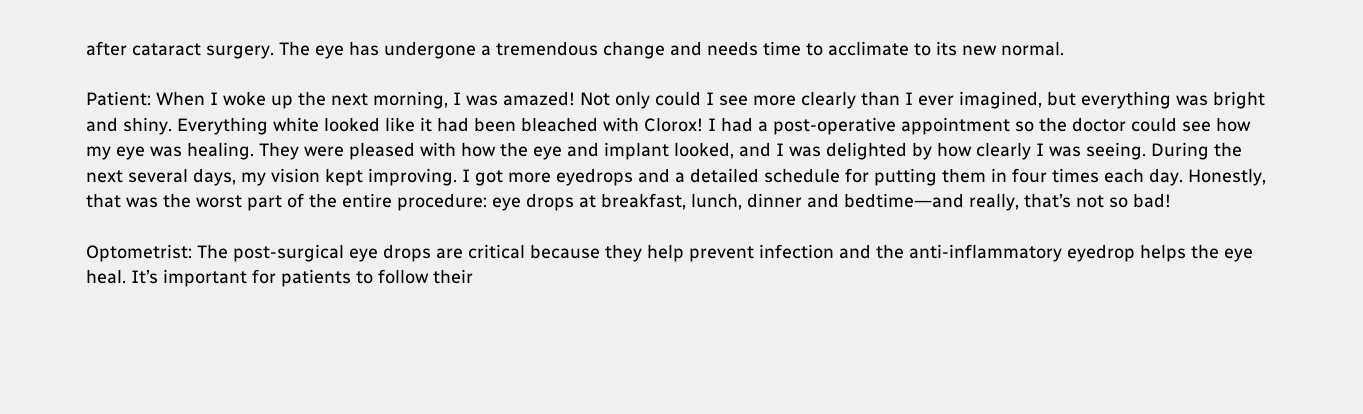after cataract surgery. The eye has undergone a tremendous change and needs time to acclimate to its new normal.

Patient: When I woke up the next morning, I was amazed! Not only could I see more clearly than I ever imagined, but everything was bright and shiny. Everything white looked like it had been bleached with Clorox! I had a post-operative appointment so the doctor could see how my eye was healing. They were pleased with how the eye and implant looked, and I was delighted by how clearly I was seeing. During the next several days, my vision kept improving. I got more eyedrops and a detailed schedule for putting them in four times each day. Honestly, that was the worst part of the entire procedure: eye drops at breakfast, lunch, dinner and bedtime―and really, that’s not so bad!

Optometrist: The post-surgical eye drops are critical because they help prevent infection and the anti-inflammatory eyedrop helps the eye heal. It’s important for patients to follow their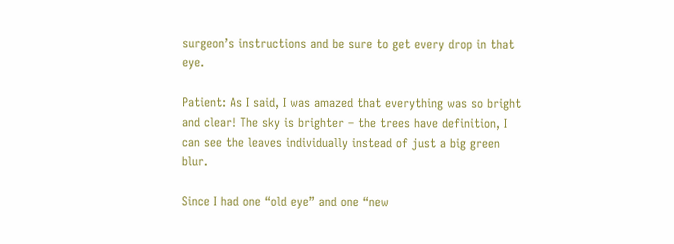surgeon’s instructions and be sure to get every drop in that eye.

Patient: As I said, I was amazed that everything was so bright and clear! The sky is brighter – the trees have definition, I can see the leaves individually instead of just a big green blur.

Since I had one “old eye” and one “new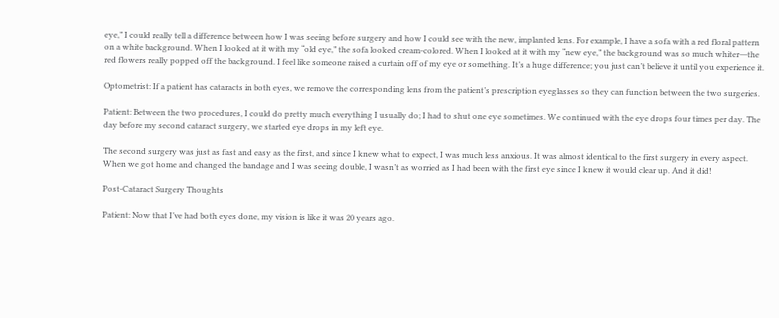eye,” I could really tell a difference between how I was seeing before surgery and how I could see with the new, implanted lens. For example, I have a sofa with a red floral pattern on a white background. When I looked at it with my “old eye,” the sofa looked cream-colored. When I looked at it with my “new eye,” the background was so much whiter―the red flowers really popped off the background. I feel like someone raised a curtain off of my eye or something. It’s a huge difference; you just can’t believe it until you experience it.

Optometrist: If a patient has cataracts in both eyes, we remove the corresponding lens from the patient’s prescription eyeglasses so they can function between the two surgeries.

Patient: Between the two procedures, I could do pretty much everything I usually do; I had to shut one eye sometimes. We continued with the eye drops four times per day. The day before my second cataract surgery, we started eye drops in my left eye.

The second surgery was just as fast and easy as the first, and since I knew what to expect, I was much less anxious. It was almost identical to the first surgery in every aspect. When we got home and changed the bandage and I was seeing double, I wasn’t as worried as I had been with the first eye since I knew it would clear up. And it did!

Post-Cataract Surgery Thoughts

Patient: Now that I’ve had both eyes done, my vision is like it was 20 years ago.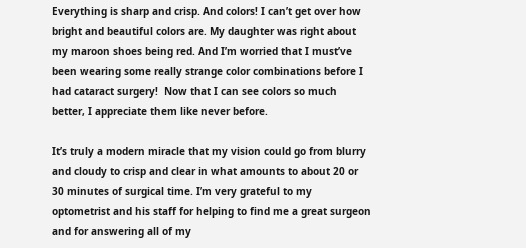Everything is sharp and crisp. And colors! I can’t get over how bright and beautiful colors are. My daughter was right about my maroon shoes being red. And I’m worried that I must’ve been wearing some really strange color combinations before I had cataract surgery!  Now that I can see colors so much better, I appreciate them like never before.

It’s truly a modern miracle that my vision could go from blurry and cloudy to crisp and clear in what amounts to about 20 or 30 minutes of surgical time. I’m very grateful to my optometrist and his staff for helping to find me a great surgeon and for answering all of my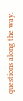questions along the way.